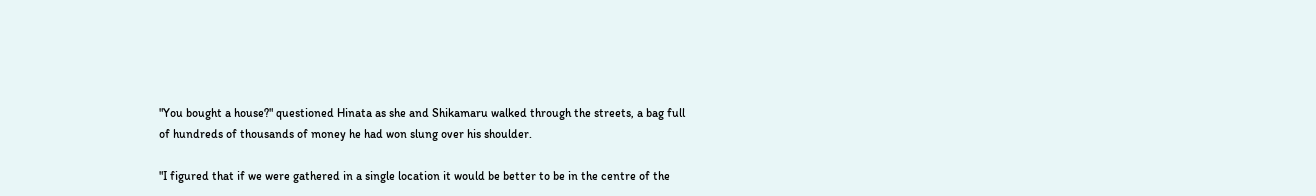"You bought a house?" questioned Hinata as she and Shikamaru walked through the streets, a bag full of hundreds of thousands of money he had won slung over his shoulder.

"I figured that if we were gathered in a single location it would be better to be in the centre of the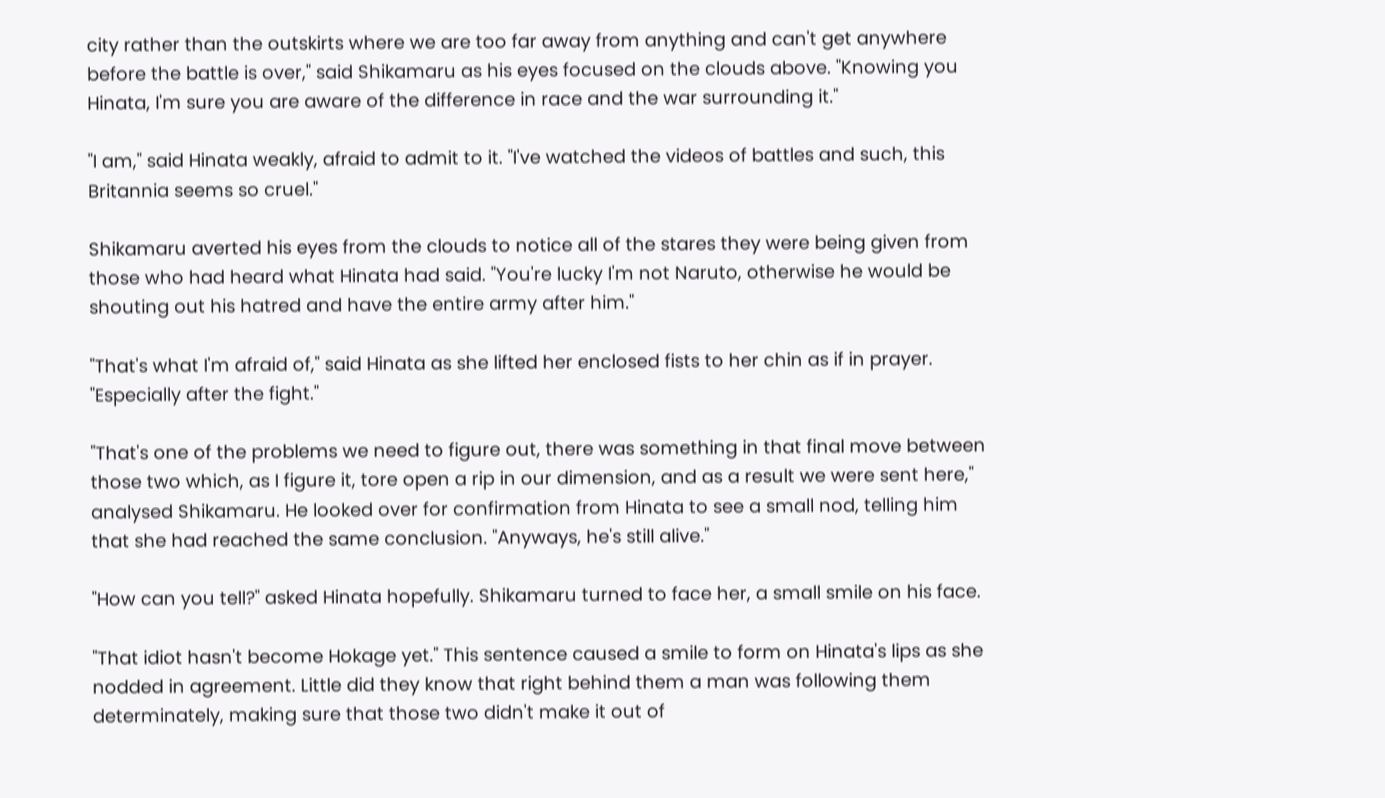city rather than the outskirts where we are too far away from anything and can't get anywhere before the battle is over," said Shikamaru as his eyes focused on the clouds above. "Knowing you Hinata, I'm sure you are aware of the difference in race and the war surrounding it."

"I am," said Hinata weakly, afraid to admit to it. "I've watched the videos of battles and such, this Britannia seems so cruel."

Shikamaru averted his eyes from the clouds to notice all of the stares they were being given from those who had heard what Hinata had said. "You're lucky I'm not Naruto, otherwise he would be shouting out his hatred and have the entire army after him."

"That's what I'm afraid of," said Hinata as she lifted her enclosed fists to her chin as if in prayer. "Especially after the fight."

"That's one of the problems we need to figure out, there was something in that final move between those two which, as I figure it, tore open a rip in our dimension, and as a result we were sent here," analysed Shikamaru. He looked over for confirmation from Hinata to see a small nod, telling him that she had reached the same conclusion. "Anyways, he's still alive."

"How can you tell?" asked Hinata hopefully. Shikamaru turned to face her, a small smile on his face.

"That idiot hasn't become Hokage yet." This sentence caused a smile to form on Hinata's lips as she nodded in agreement. Little did they know that right behind them a man was following them determinately, making sure that those two didn't make it out of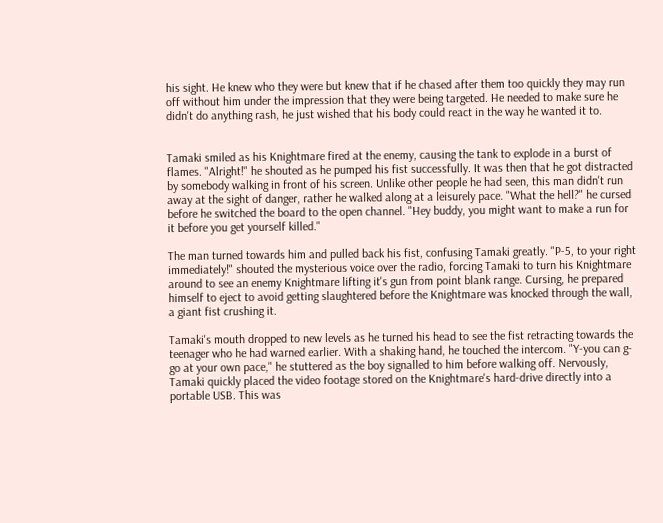his sight. He knew who they were but knew that if he chased after them too quickly they may run off without him under the impression that they were being targeted. He needed to make sure he didn't do anything rash, he just wished that his body could react in the way he wanted it to.


Tamaki smiled as his Knightmare fired at the enemy, causing the tank to explode in a burst of flames. "Alright!" he shouted as he pumped his fist successfully. It was then that he got distracted by somebody walking in front of his screen. Unlike other people he had seen, this man didn't run away at the sight of danger, rather he walked along at a leisurely pace. "What the hell?" he cursed before he switched the board to the open channel. "Hey buddy, you might want to make a run for it before you get yourself killed."

The man turned towards him and pulled back his fist, confusing Tamaki greatly. "P-5, to your right immediately!" shouted the mysterious voice over the radio, forcing Tamaki to turn his Knightmare around to see an enemy Knightmare lifting it's gun from point blank range. Cursing, he prepared himself to eject to avoid getting slaughtered before the Knightmare was knocked through the wall, a giant fist crushing it.

Tamaki's mouth dropped to new levels as he turned his head to see the fist retracting towards the teenager who he had warned earlier. With a shaking hand, he touched the intercom. "Y-you can g-go at your own pace," he stuttered as the boy signalled to him before walking off. Nervously, Tamaki quickly placed the video footage stored on the Knightmare's hard-drive directly into a portable USB. This was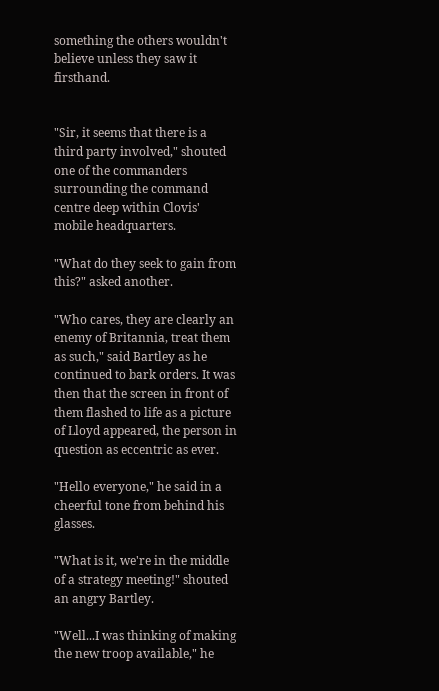something the others wouldn't believe unless they saw it firsthand.


"Sir, it seems that there is a third party involved," shouted one of the commanders surrounding the command centre deep within Clovis' mobile headquarters.

"What do they seek to gain from this?" asked another.

"Who cares, they are clearly an enemy of Britannia, treat them as such," said Bartley as he continued to bark orders. It was then that the screen in front of them flashed to life as a picture of Lloyd appeared, the person in question as eccentric as ever.

"Hello everyone," he said in a cheerful tone from behind his glasses.

"What is it, we're in the middle of a strategy meeting!" shouted an angry Bartley.

"Well...I was thinking of making the new troop available," he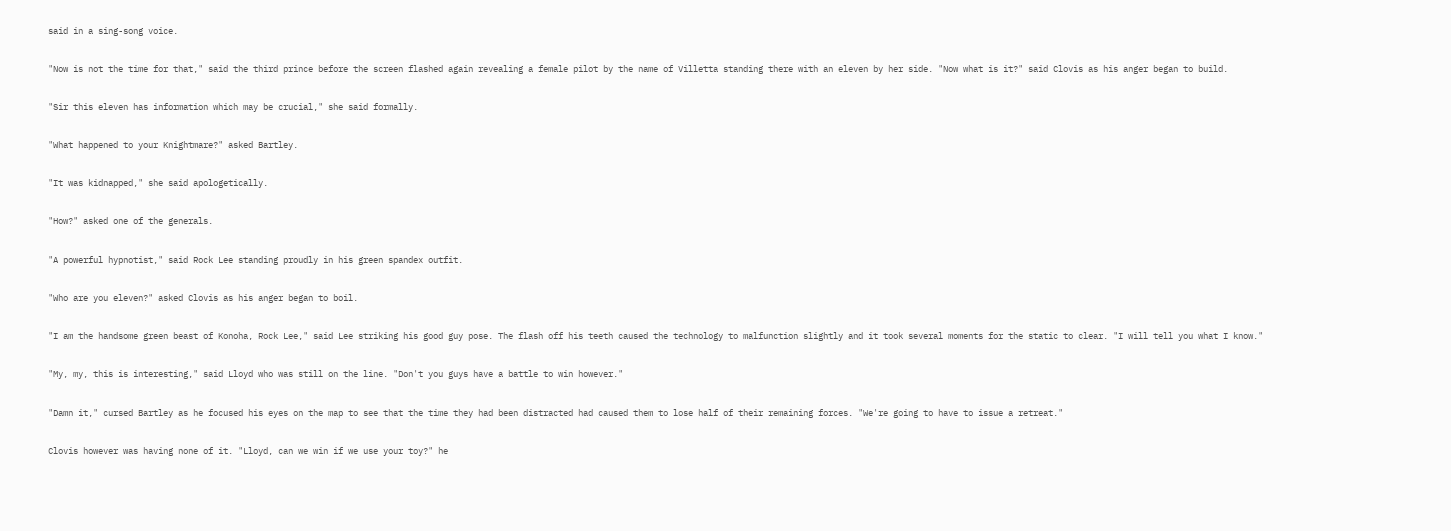said in a sing-song voice.

"Now is not the time for that," said the third prince before the screen flashed again revealing a female pilot by the name of Villetta standing there with an eleven by her side. "Now what is it?" said Clovis as his anger began to build.

"Sir this eleven has information which may be crucial," she said formally.

"What happened to your Knightmare?" asked Bartley.

"It was kidnapped," she said apologetically.

"How?" asked one of the generals.

"A powerful hypnotist," said Rock Lee standing proudly in his green spandex outfit.

"Who are you eleven?" asked Clovis as his anger began to boil.

"I am the handsome green beast of Konoha, Rock Lee," said Lee striking his good guy pose. The flash off his teeth caused the technology to malfunction slightly and it took several moments for the static to clear. "I will tell you what I know."

"My, my, this is interesting," said Lloyd who was still on the line. "Don't you guys have a battle to win however."

"Damn it," cursed Bartley as he focused his eyes on the map to see that the time they had been distracted had caused them to lose half of their remaining forces. "We're going to have to issue a retreat."

Clovis however was having none of it. "Lloyd, can we win if we use your toy?" he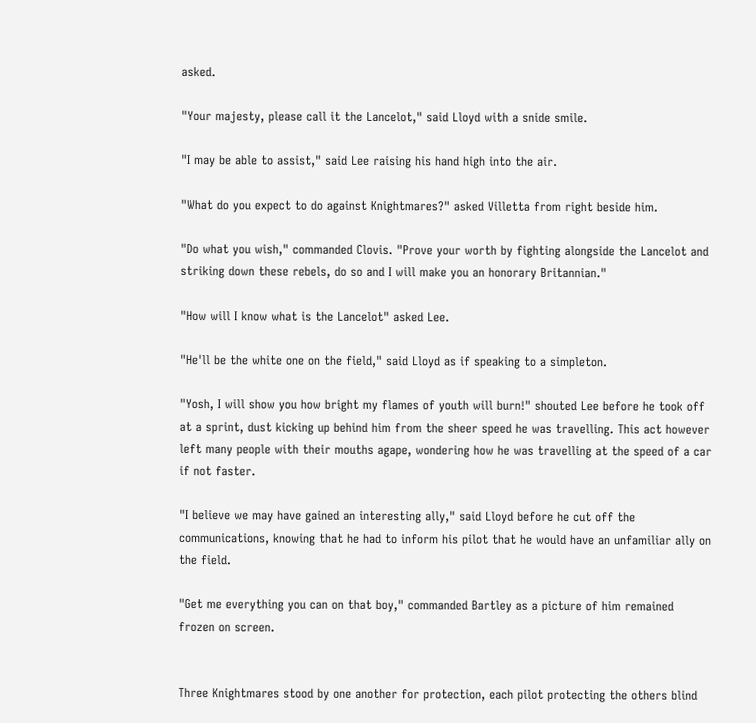asked.

"Your majesty, please call it the Lancelot," said Lloyd with a snide smile.

"I may be able to assist," said Lee raising his hand high into the air.

"What do you expect to do against Knightmares?" asked Villetta from right beside him.

"Do what you wish," commanded Clovis. "Prove your worth by fighting alongside the Lancelot and striking down these rebels, do so and I will make you an honorary Britannian."

"How will I know what is the Lancelot" asked Lee.

"He'll be the white one on the field," said Lloyd as if speaking to a simpleton.

"Yosh, I will show you how bright my flames of youth will burn!" shouted Lee before he took off at a sprint, dust kicking up behind him from the sheer speed he was travelling. This act however left many people with their mouths agape, wondering how he was travelling at the speed of a car if not faster.

"I believe we may have gained an interesting ally," said Lloyd before he cut off the communications, knowing that he had to inform his pilot that he would have an unfamiliar ally on the field.

"Get me everything you can on that boy," commanded Bartley as a picture of him remained frozen on screen.


Three Knightmares stood by one another for protection, each pilot protecting the others blind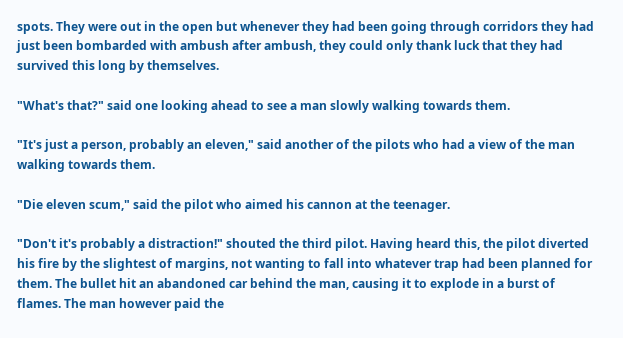spots. They were out in the open but whenever they had been going through corridors they had just been bombarded with ambush after ambush, they could only thank luck that they had survived this long by themselves.

"What's that?" said one looking ahead to see a man slowly walking towards them.

"It's just a person, probably an eleven," said another of the pilots who had a view of the man walking towards them.

"Die eleven scum," said the pilot who aimed his cannon at the teenager.

"Don't it's probably a distraction!" shouted the third pilot. Having heard this, the pilot diverted his fire by the slightest of margins, not wanting to fall into whatever trap had been planned for them. The bullet hit an abandoned car behind the man, causing it to explode in a burst of flames. The man however paid the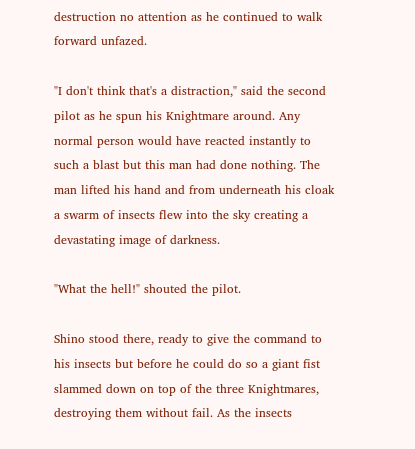destruction no attention as he continued to walk forward unfazed.

"I don't think that's a distraction," said the second pilot as he spun his Knightmare around. Any normal person would have reacted instantly to such a blast but this man had done nothing. The man lifted his hand and from underneath his cloak a swarm of insects flew into the sky creating a devastating image of darkness.

"What the hell!" shouted the pilot.

Shino stood there, ready to give the command to his insects but before he could do so a giant fist slammed down on top of the three Knightmares, destroying them without fail. As the insects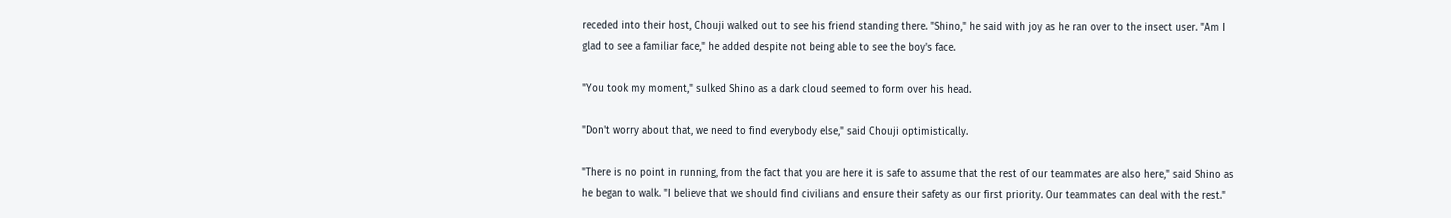receded into their host, Chouji walked out to see his friend standing there. "Shino," he said with joy as he ran over to the insect user. "Am I glad to see a familiar face," he added despite not being able to see the boy's face.

"You took my moment," sulked Shino as a dark cloud seemed to form over his head.

"Don't worry about that, we need to find everybody else," said Chouji optimistically.

"There is no point in running, from the fact that you are here it is safe to assume that the rest of our teammates are also here," said Shino as he began to walk. "I believe that we should find civilians and ensure their safety as our first priority. Our teammates can deal with the rest."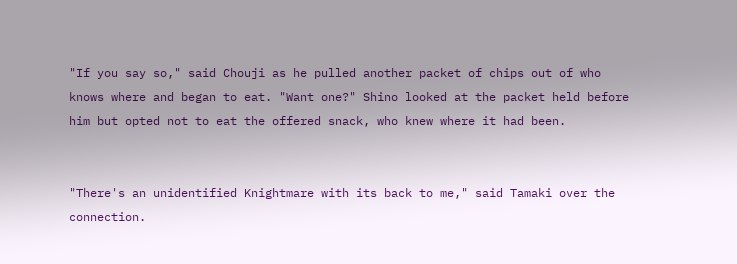"If you say so," said Chouji as he pulled another packet of chips out of who knows where and began to eat. "Want one?" Shino looked at the packet held before him but opted not to eat the offered snack, who knew where it had been.


"There's an unidentified Knightmare with its back to me," said Tamaki over the connection.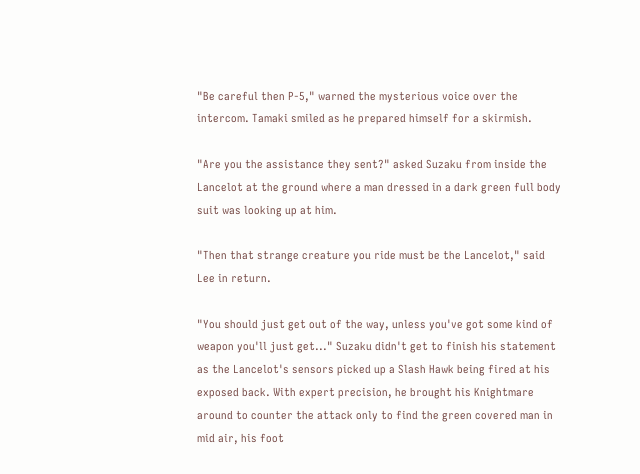"Be careful then P-5," warned the mysterious voice over the intercom. Tamaki smiled as he prepared himself for a skirmish.

"Are you the assistance they sent?" asked Suzaku from inside the Lancelot at the ground where a man dressed in a dark green full body suit was looking up at him.

"Then that strange creature you ride must be the Lancelot," said Lee in return.

"You should just get out of the way, unless you've got some kind of weapon you'll just get..." Suzaku didn't get to finish his statement as the Lancelot's sensors picked up a Slash Hawk being fired at his exposed back. With expert precision, he brought his Knightmare around to counter the attack only to find the green covered man in mid air, his foot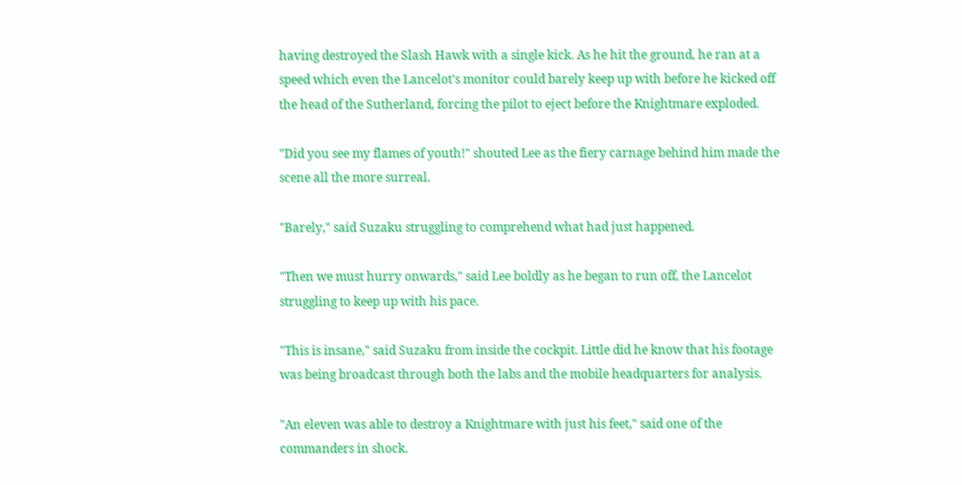having destroyed the Slash Hawk with a single kick. As he hit the ground, he ran at a speed which even the Lancelot's monitor could barely keep up with before he kicked off the head of the Sutherland, forcing the pilot to eject before the Knightmare exploded.

"Did you see my flames of youth!" shouted Lee as the fiery carnage behind him made the scene all the more surreal.

"Barely," said Suzaku struggling to comprehend what had just happened.

"Then we must hurry onwards," said Lee boldly as he began to run off, the Lancelot struggling to keep up with his pace.

"This is insane," said Suzaku from inside the cockpit. Little did he know that his footage was being broadcast through both the labs and the mobile headquarters for analysis.

"An eleven was able to destroy a Knightmare with just his feet," said one of the commanders in shock.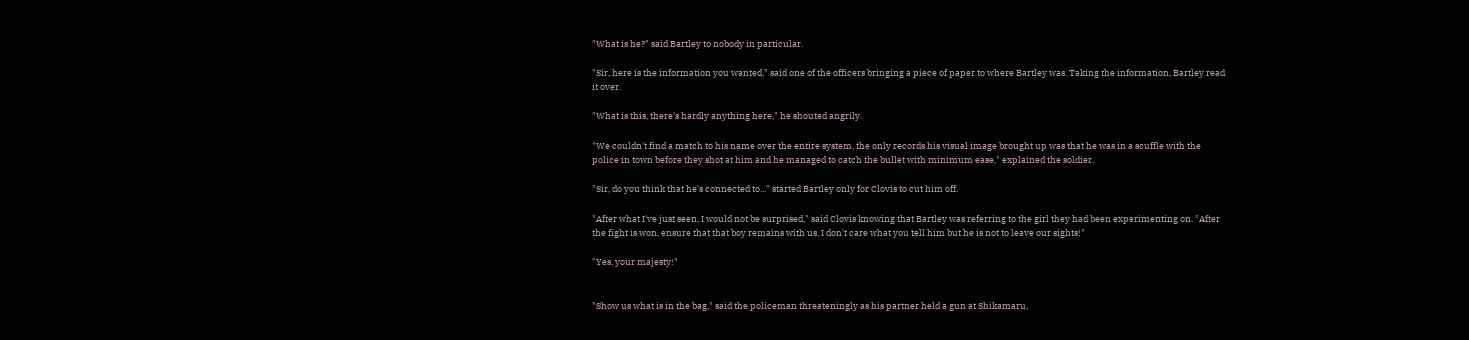"What is he?" said Bartley to nobody in particular.

"Sir, here is the information you wanted," said one of the officers bringing a piece of paper to where Bartley was. Taking the information, Bartley read it over.

"What is this, there's hardly anything here," he shouted angrily.

"We couldn't find a match to his name over the entire system, the only records his visual image brought up was that he was in a scuffle with the police in town before they shot at him and he managed to catch the bullet with minimum ease," explained the soldier.

"Sir, do you think that he's connected to..." started Bartley only for Clovis to cut him off.

"After what I've just seen, I would not be surprised," said Clovis knowing that Bartley was referring to the girl they had been experimenting on. "After the fight is won, ensure that that boy remains with us, I don't care what you tell him but he is not to leave our sights!"

"Yes, your majesty!"


"Show us what is in the bag," said the policeman threateningly as his partner held a gun at Shikamaru,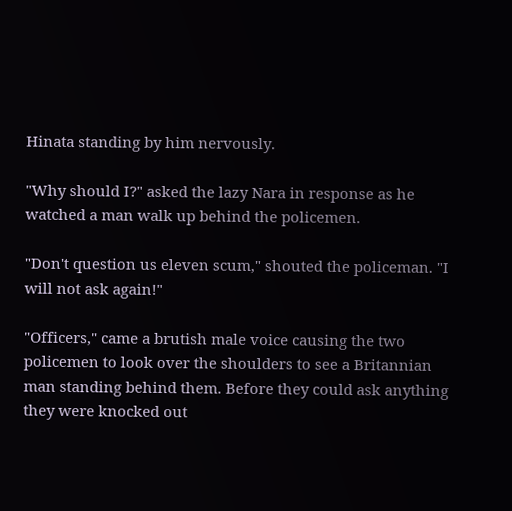Hinata standing by him nervously.

"Why should I?" asked the lazy Nara in response as he watched a man walk up behind the policemen.

"Don't question us eleven scum," shouted the policeman. "I will not ask again!"

"Officers," came a brutish male voice causing the two policemen to look over the shoulders to see a Britannian man standing behind them. Before they could ask anything they were knocked out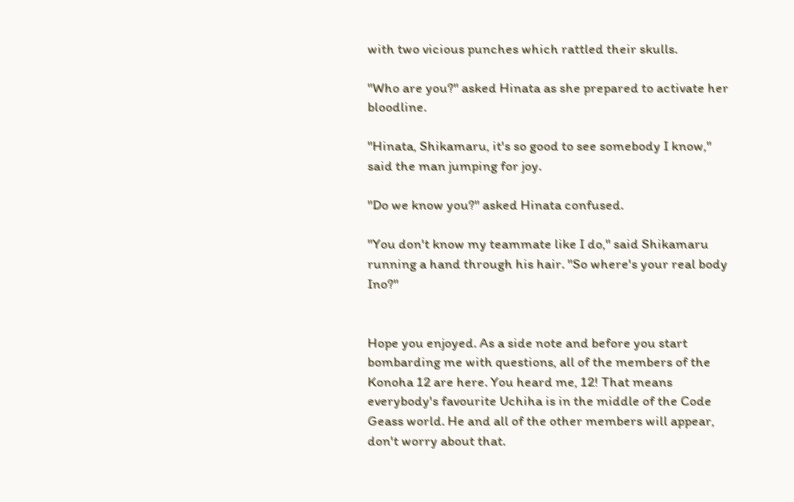with two vicious punches which rattled their skulls.

"Who are you?" asked Hinata as she prepared to activate her bloodline.

"Hinata, Shikamaru, it's so good to see somebody I know," said the man jumping for joy.

"Do we know you?" asked Hinata confused.

"You don't know my teammate like I do," said Shikamaru running a hand through his hair. "So where's your real body Ino?"


Hope you enjoyed. As a side note and before you start bombarding me with questions, all of the members of the Konoha 12 are here. You heard me, 12! That means everybody's favourite Uchiha is in the middle of the Code Geass world. He and all of the other members will appear, don't worry about that.